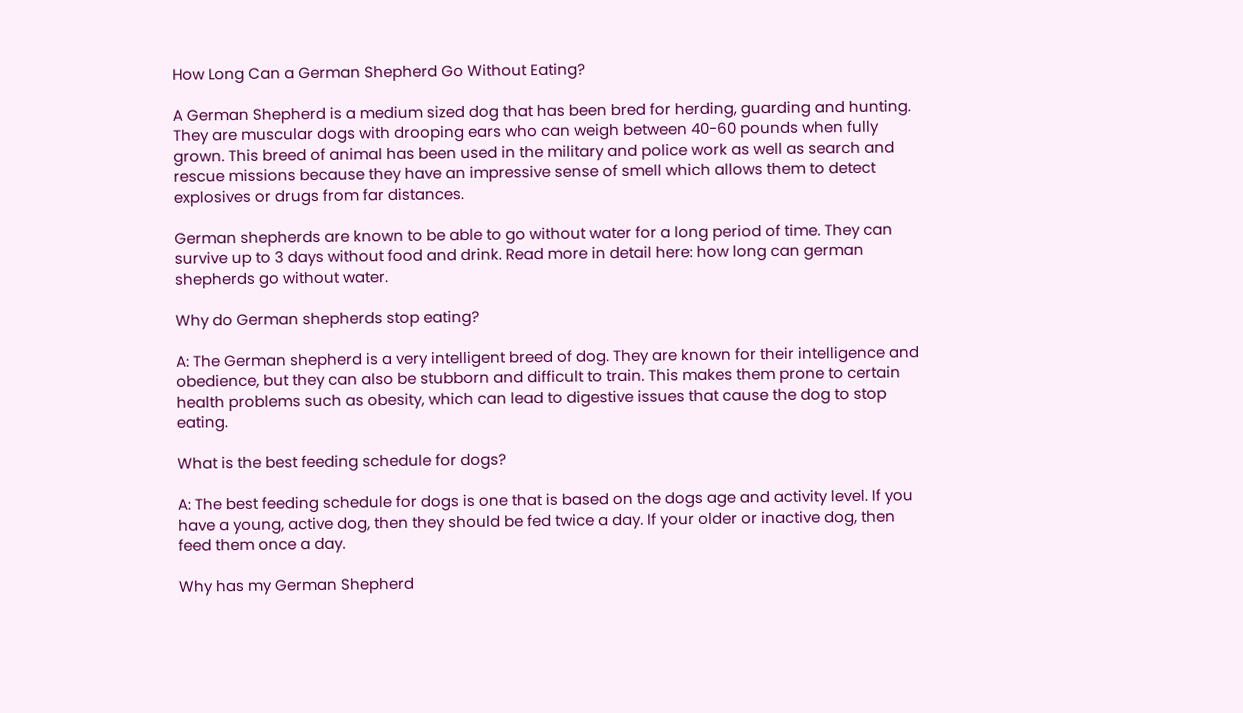How Long Can a German Shepherd Go Without Eating?

A German Shepherd is a medium sized dog that has been bred for herding, guarding and hunting. They are muscular dogs with drooping ears who can weigh between 40-60 pounds when fully grown. This breed of animal has been used in the military and police work as well as search and rescue missions because they have an impressive sense of smell which allows them to detect explosives or drugs from far distances.

German shepherds are known to be able to go without water for a long period of time. They can survive up to 3 days without food and drink. Read more in detail here: how long can german shepherds go without water.

Why do German shepherds stop eating?

A: The German shepherd is a very intelligent breed of dog. They are known for their intelligence and obedience, but they can also be stubborn and difficult to train. This makes them prone to certain health problems such as obesity, which can lead to digestive issues that cause the dog to stop eating.

What is the best feeding schedule for dogs?

A: The best feeding schedule for dogs is one that is based on the dogs age and activity level. If you have a young, active dog, then they should be fed twice a day. If your older or inactive dog, then feed them once a day.

Why has my German Shepherd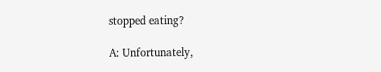stopped eating?

A: Unfortunately,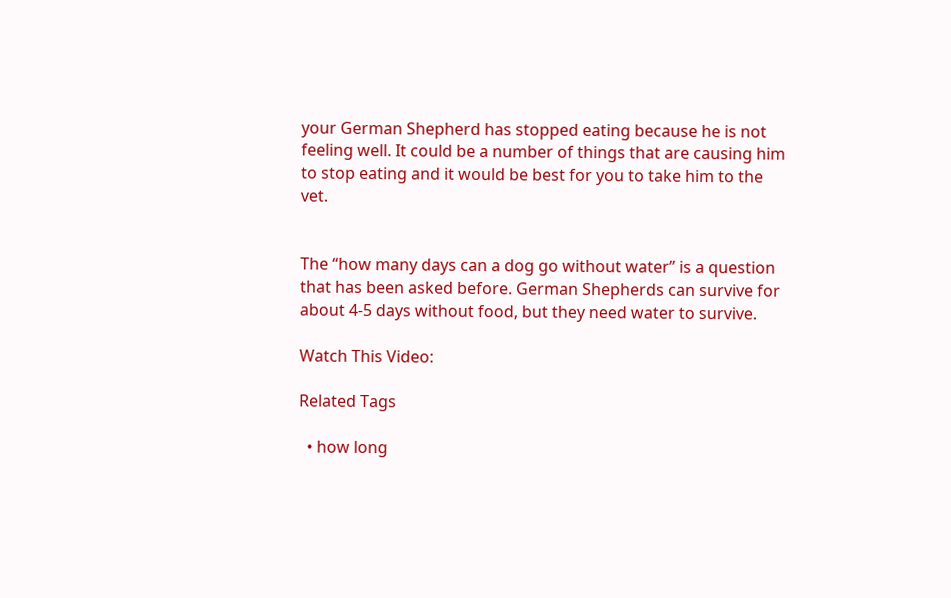your German Shepherd has stopped eating because he is not feeling well. It could be a number of things that are causing him to stop eating and it would be best for you to take him to the vet.


The “how many days can a dog go without water” is a question that has been asked before. German Shepherds can survive for about 4-5 days without food, but they need water to survive.

Watch This Video:

Related Tags

  • how long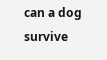can a dog survive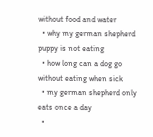without food and water
  • why my german shepherd puppy is not eating
  • how long can a dog go without eating when sick
  • my german shepherd only eats once a day
  •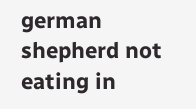german shepherd not eating in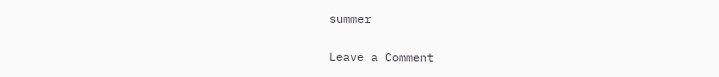summer

Leave a Comment